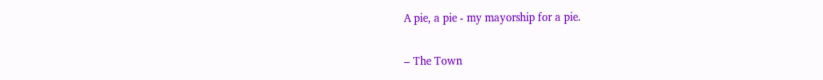A pie, a pie - my mayorship for a pie.

– The Town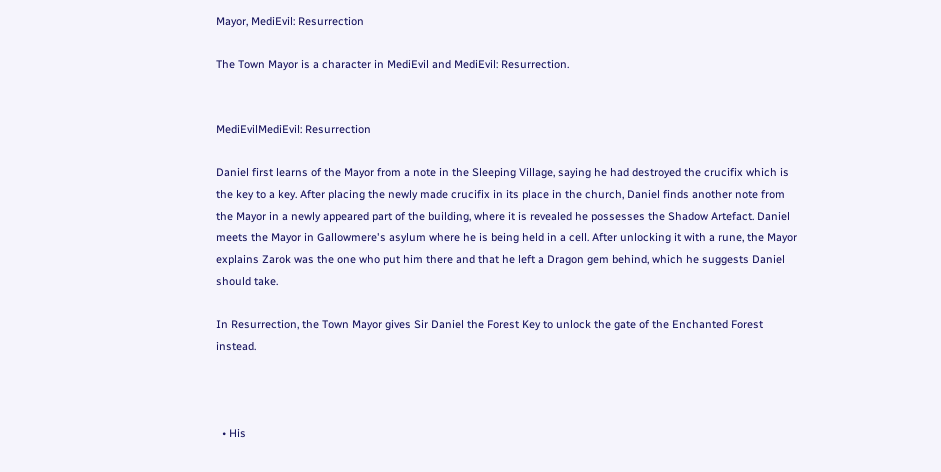Mayor, MediEvil: Resurrection

The Town Mayor is a character in MediEvil and MediEvil: Resurrection.


MediEvilMediEvil: Resurrection

Daniel first learns of the Mayor from a note in the Sleeping Village, saying he had destroyed the crucifix which is the key to a key. After placing the newly made crucifix in its place in the church, Daniel finds another note from the Mayor in a newly appeared part of the building, where it is revealed he possesses the Shadow Artefact. Daniel meets the Mayor in Gallowmere's asylum where he is being held in a cell. After unlocking it with a rune, the Mayor explains Zarok was the one who put him there and that he left a Dragon gem behind, which he suggests Daniel should take.

In Resurrection, the Town Mayor gives Sir Daniel the Forest Key to unlock the gate of the Enchanted Forest instead.



  • His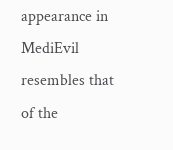appearance in MediEvil resembles that of the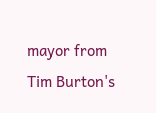mayor from Tim Burton's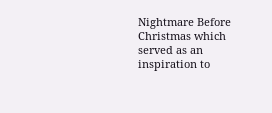Nightmare Before Christmas which served as an inspiration to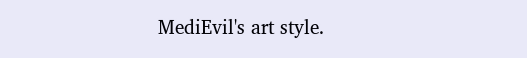MediEvil's art style.